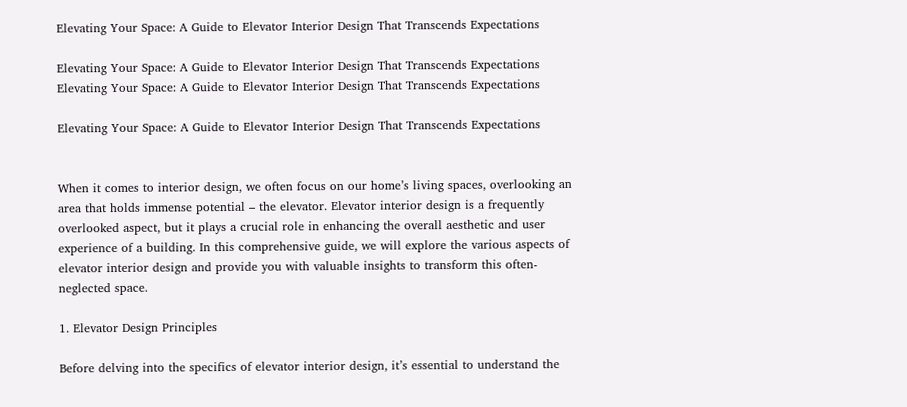Elevating Your Space: A Guide to Elevator Interior Design That Transcends Expectations

Elevating Your Space: A Guide to Elevator Interior Design That Transcends Expectations
Elevating Your Space: A Guide to Elevator Interior Design That Transcends Expectations

Elevating Your Space: A Guide to Elevator Interior Design That Transcends Expectations


When it comes to interior design, we often focus on our home’s living spaces, overlooking an area that holds immense potential – the elevator. Elevator interior design is a frequently overlooked aspect, but it plays a crucial role in enhancing the overall aesthetic and user experience of a building. In this comprehensive guide, we will explore the various aspects of elevator interior design and provide you with valuable insights to transform this often-neglected space.

1. Elevator Design Principles

Before delving into the specifics of elevator interior design, it’s essential to understand the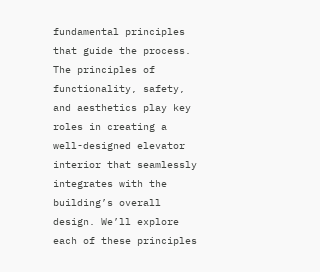fundamental principles that guide the process. The principles of functionality, safety, and aesthetics play key roles in creating a well-designed elevator interior that seamlessly integrates with the building’s overall design. We’ll explore each of these principles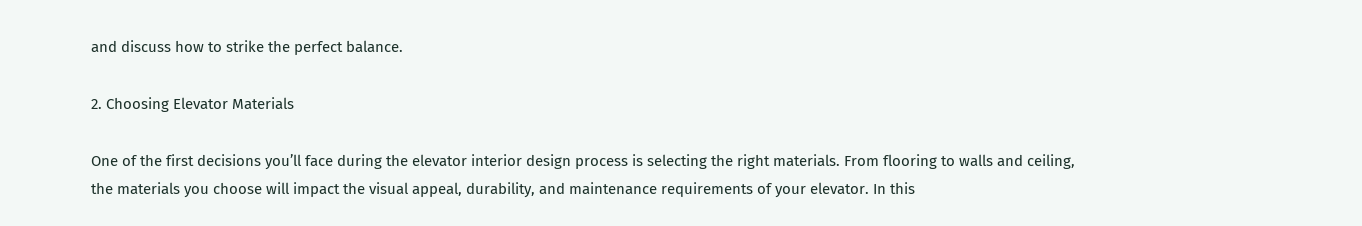and discuss how to strike the perfect balance.

2. Choosing Elevator Materials

One of the first decisions you’ll face during the elevator interior design process is selecting the right materials. From flooring to walls and ceiling, the materials you choose will impact the visual appeal, durability, and maintenance requirements of your elevator. In this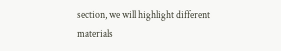section, we will highlight different materials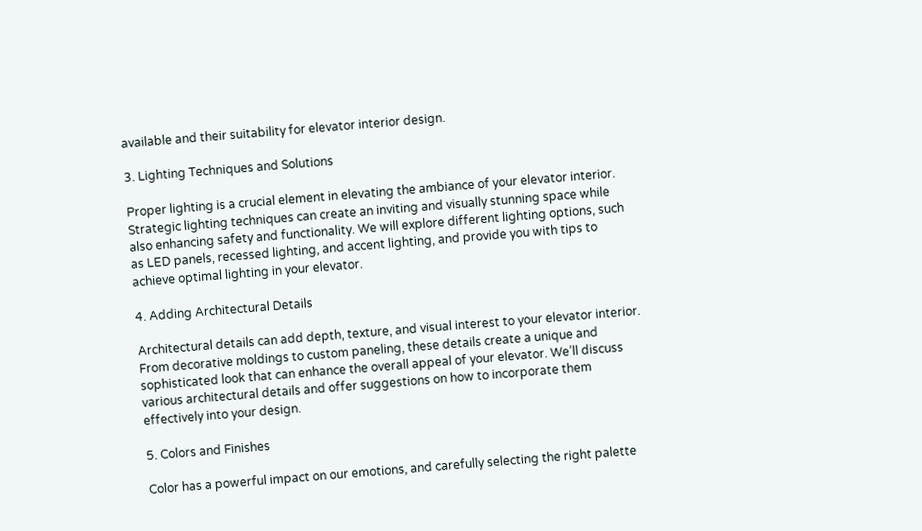available and their suitability for elevator interior design.

3. Lighting Techniques and Solutions

Proper lighting is a crucial element in elevating the ambiance of your elevator interior. Strategic lighting techniques can create an inviting and visually stunning space while also enhancing safety and functionality. We will explore different lighting options, such as LED panels, recessed lighting, and accent lighting, and provide you with tips to achieve optimal lighting in your elevator.

4. Adding Architectural Details

Architectural details can add depth, texture, and visual interest to your elevator interior. From decorative moldings to custom paneling, these details create a unique and sophisticated look that can enhance the overall appeal of your elevator. We’ll discuss various architectural details and offer suggestions on how to incorporate them effectively into your design.

5. Colors and Finishes

Color has a powerful impact on our emotions, and carefully selecting the right palette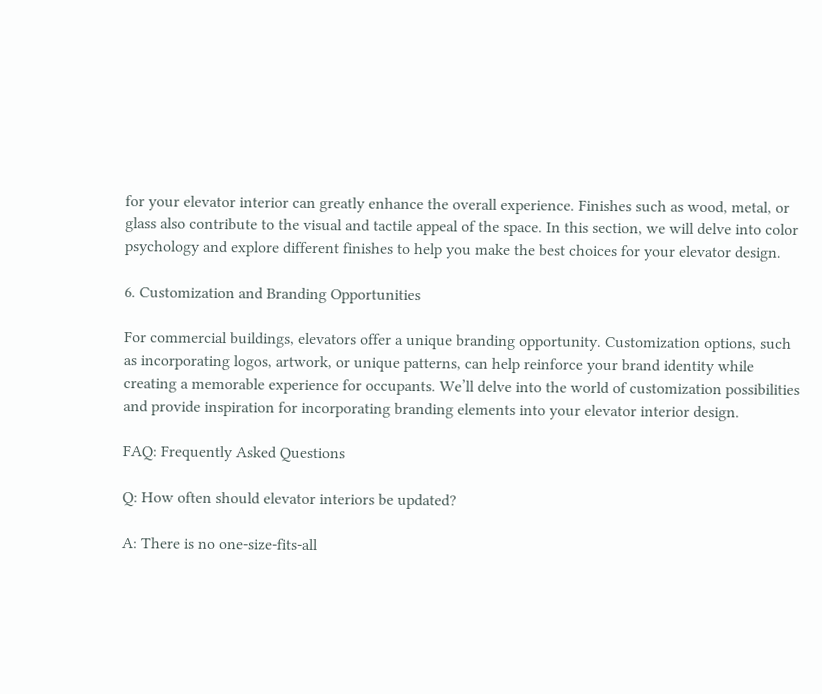for your elevator interior can greatly enhance the overall experience. Finishes such as wood, metal, or glass also contribute to the visual and tactile appeal of the space. In this section, we will delve into color psychology and explore different finishes to help you make the best choices for your elevator design.

6. Customization and Branding Opportunities

For commercial buildings, elevators offer a unique branding opportunity. Customization options, such as incorporating logos, artwork, or unique patterns, can help reinforce your brand identity while creating a memorable experience for occupants. We’ll delve into the world of customization possibilities and provide inspiration for incorporating branding elements into your elevator interior design.

FAQ: Frequently Asked Questions

Q: How often should elevator interiors be updated?

A: There is no one-size-fits-all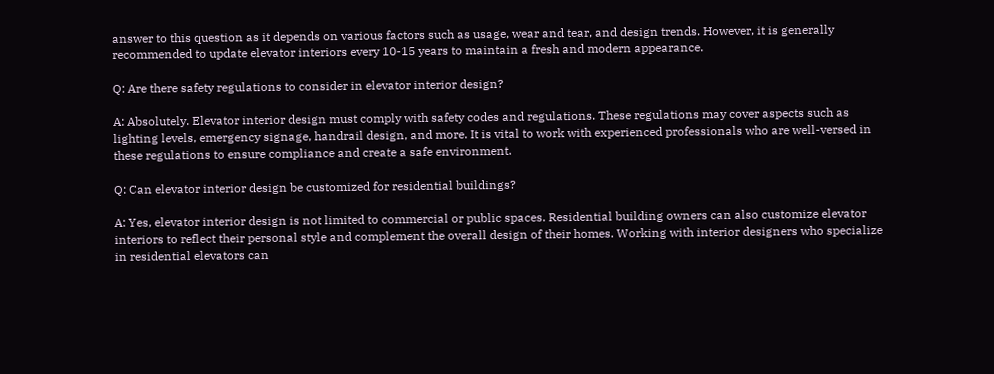answer to this question as it depends on various factors such as usage, wear and tear, and design trends. However, it is generally recommended to update elevator interiors every 10-15 years to maintain a fresh and modern appearance.

Q: Are there safety regulations to consider in elevator interior design?

A: Absolutely. Elevator interior design must comply with safety codes and regulations. These regulations may cover aspects such as lighting levels, emergency signage, handrail design, and more. It is vital to work with experienced professionals who are well-versed in these regulations to ensure compliance and create a safe environment.

Q: Can elevator interior design be customized for residential buildings?

A: Yes, elevator interior design is not limited to commercial or public spaces. Residential building owners can also customize elevator interiors to reflect their personal style and complement the overall design of their homes. Working with interior designers who specialize in residential elevators can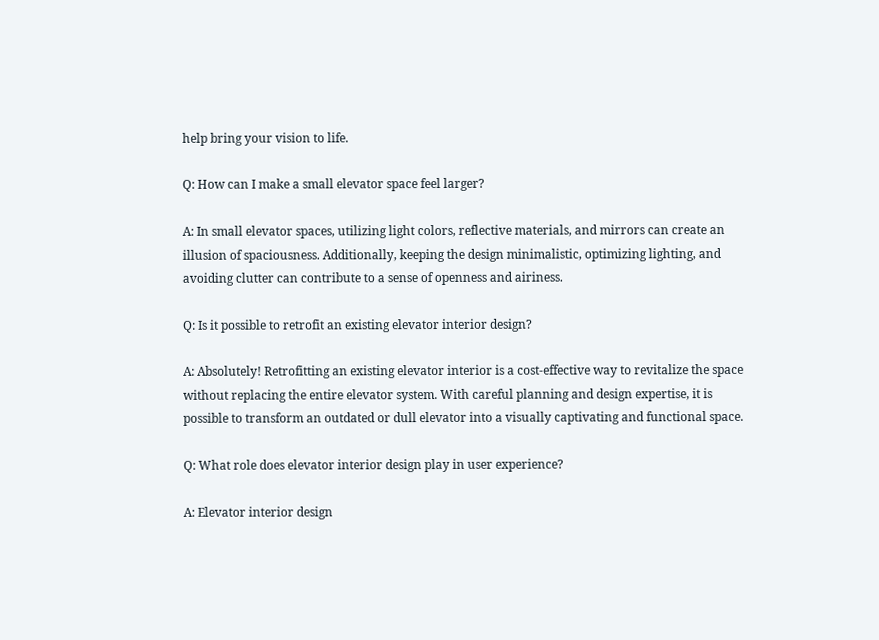help bring your vision to life.

Q: How can I make a small elevator space feel larger?

A: In small elevator spaces, utilizing light colors, reflective materials, and mirrors can create an illusion of spaciousness. Additionally, keeping the design minimalistic, optimizing lighting, and avoiding clutter can contribute to a sense of openness and airiness.

Q: Is it possible to retrofit an existing elevator interior design?

A: Absolutely! Retrofitting an existing elevator interior is a cost-effective way to revitalize the space without replacing the entire elevator system. With careful planning and design expertise, it is possible to transform an outdated or dull elevator into a visually captivating and functional space.

Q: What role does elevator interior design play in user experience?

A: Elevator interior design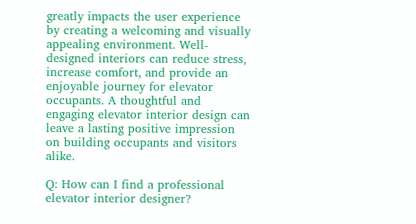greatly impacts the user experience by creating a welcoming and visually appealing environment. Well-designed interiors can reduce stress, increase comfort, and provide an enjoyable journey for elevator occupants. A thoughtful and engaging elevator interior design can leave a lasting positive impression on building occupants and visitors alike.

Q: How can I find a professional elevator interior designer?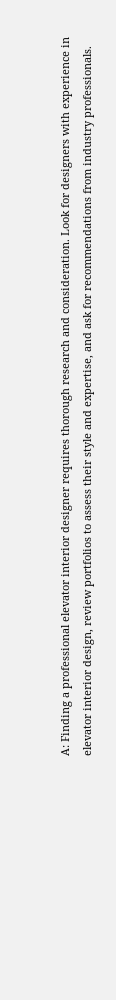A: Finding a professional elevator interior designer requires thorough research and consideration. Look for designers with experience in elevator interior design, review portfolios to assess their style and expertise, and ask for recommendations from industry professionals.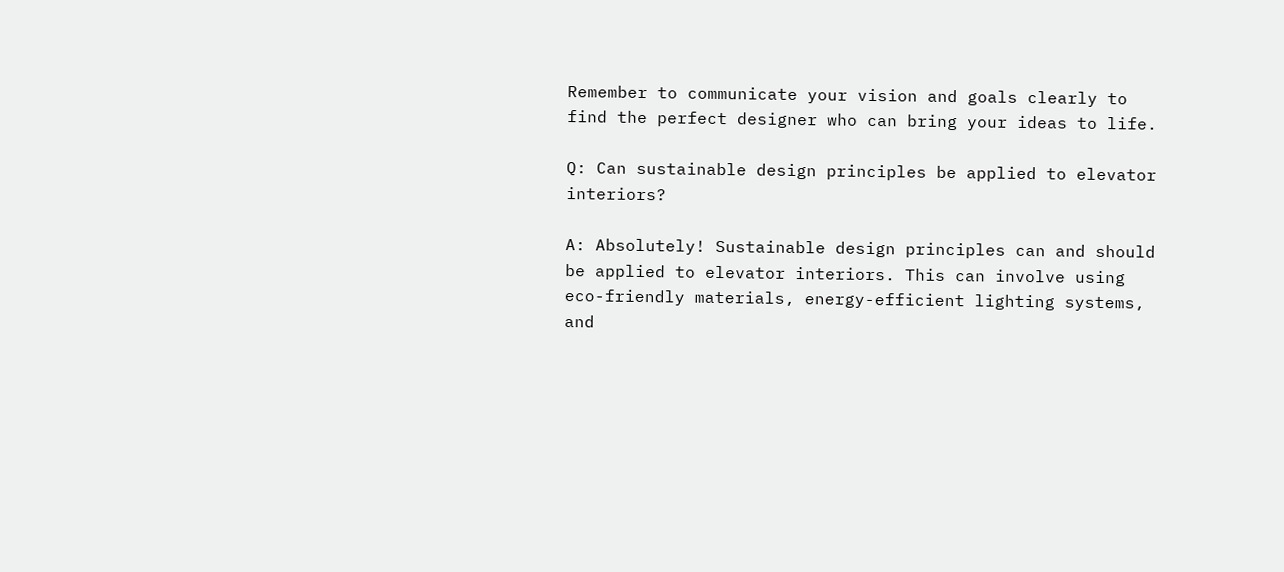Remember to communicate your vision and goals clearly to find the perfect designer who can bring your ideas to life.

Q: Can sustainable design principles be applied to elevator interiors?

A: Absolutely! Sustainable design principles can and should be applied to elevator interiors. This can involve using eco-friendly materials, energy-efficient lighting systems, and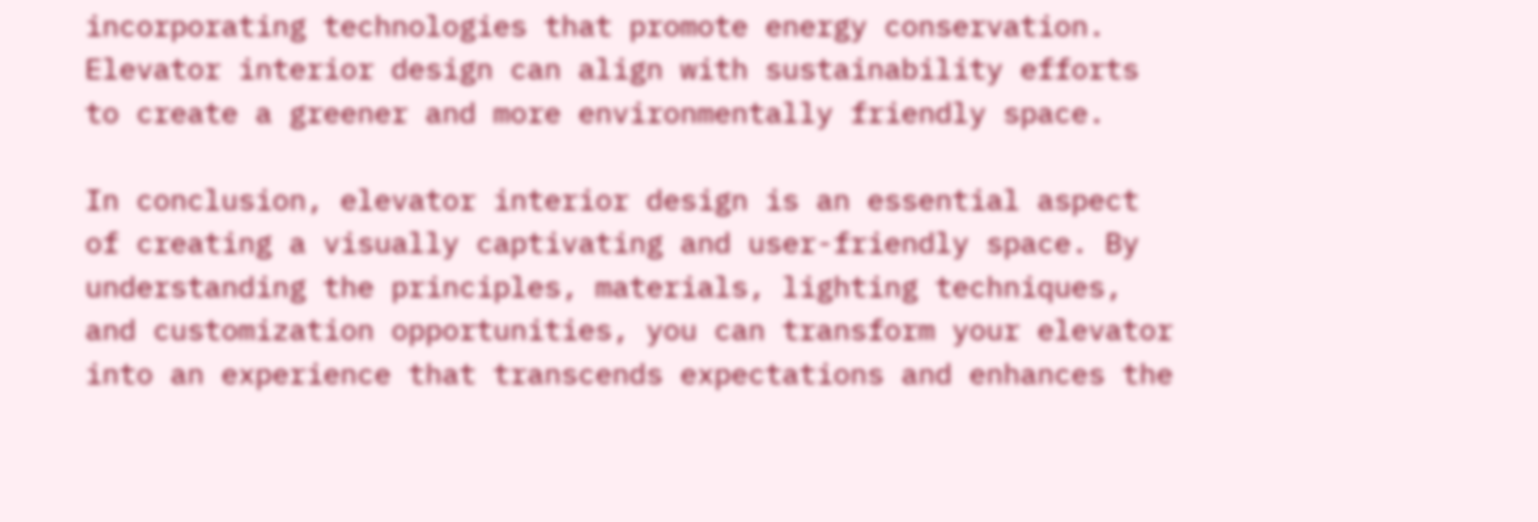incorporating technologies that promote energy conservation. Elevator interior design can align with sustainability efforts to create a greener and more environmentally friendly space.

In conclusion, elevator interior design is an essential aspect of creating a visually captivating and user-friendly space. By understanding the principles, materials, lighting techniques, and customization opportunities, you can transform your elevator into an experience that transcends expectations and enhances the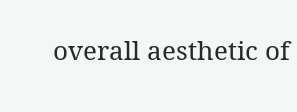overall aesthetic of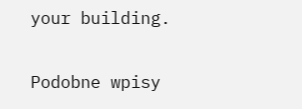your building.

Podobne wpisy